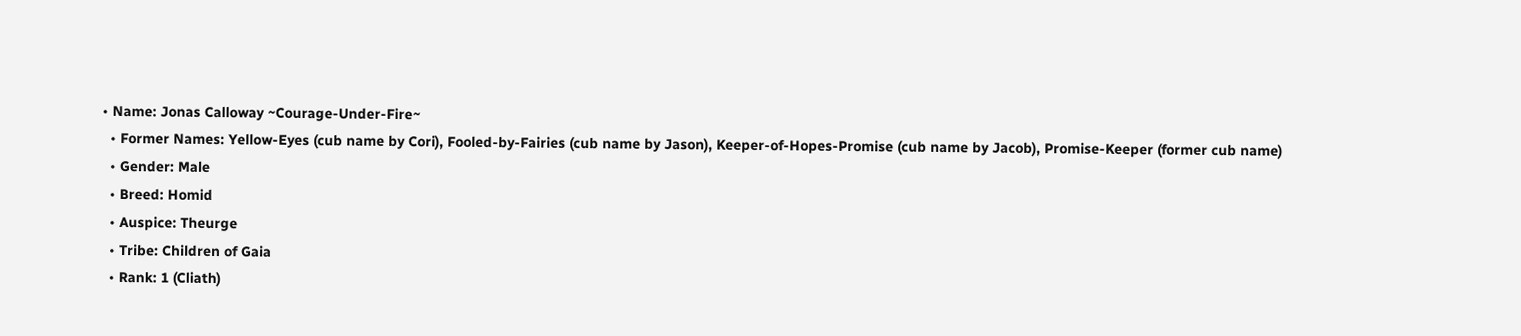• Name: Jonas Calloway ~Courage-Under-Fire~
  • Former Names: Yellow-Eyes (cub name by Cori), Fooled-by-Fairies (cub name by Jason), Keeper-of-Hopes-Promise (cub name by Jacob), Promise-Keeper (former cub name)
  • Gender: Male
  • Breed: Homid
  • Auspice: Theurge
  • Tribe: Children of Gaia
  • Rank: 1 (Cliath)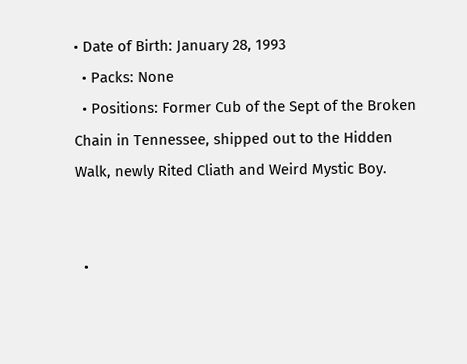• Date of Birth: January 28, 1993
  • Packs: None
  • Positions: Former Cub of the Sept of the Broken Chain in Tennessee, shipped out to the Hidden Walk, newly Rited Cliath and Weird Mystic Boy.


  •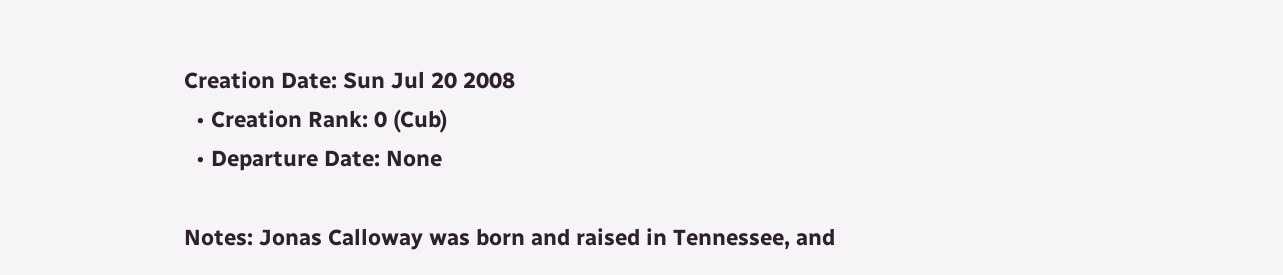Creation Date: Sun Jul 20 2008
  • Creation Rank: 0 (Cub)
  • Departure Date: None

Notes: Jonas Calloway was born and raised in Tennessee, and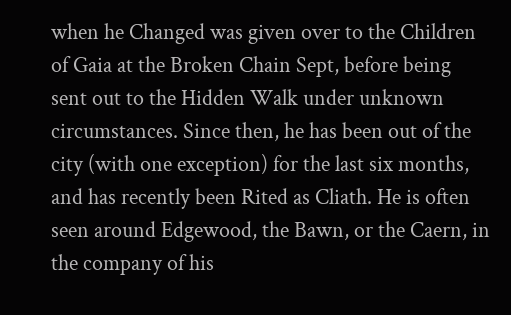when he Changed was given over to the Children of Gaia at the Broken Chain Sept, before being sent out to the Hidden Walk under unknown circumstances. Since then, he has been out of the city (with one exception) for the last six months, and has recently been Rited as Cliath. He is often seen around Edgewood, the Bawn, or the Caern, in the company of his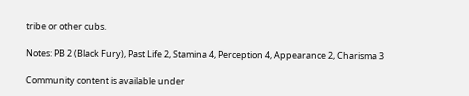tribe or other cubs.

Notes: PB 2 (Black Fury), Past Life 2, Stamina 4, Perception 4, Appearance 2, Charisma 3

Community content is available under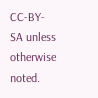CC-BY-SA unless otherwise noted.